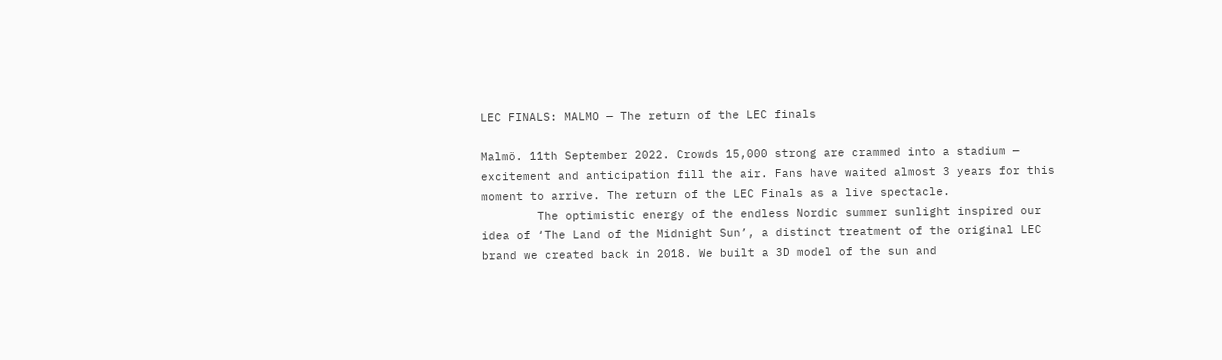LEC FINALS: MALMO — The return of the LEC finals

Malmö. 11th September 2022. Crowds 15,000 strong are crammed into a stadium — excitement and anticipation fill the air. Fans have waited almost 3 years for this moment to arrive. The return of the LEC Finals as a live spectacle.
        The optimistic energy of the endless Nordic summer sunlight inspired our idea of ‘The Land of the Midnight Sun’, a distinct treatment of the original LEC brand we created back in 2018. We built a 3D model of the sun and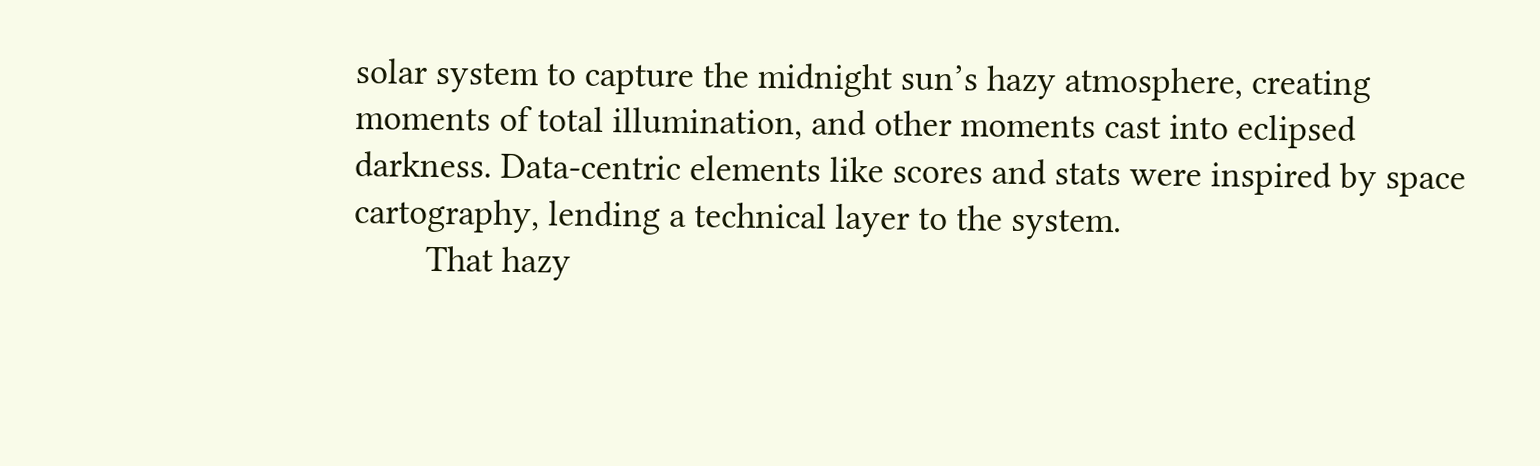solar system to capture the midnight sun’s hazy atmosphere, creating moments of total illumination, and other moments cast into eclipsed darkness. Data-centric elements like scores and stats were inspired by space cartography, lending a technical layer to the system.
        That hazy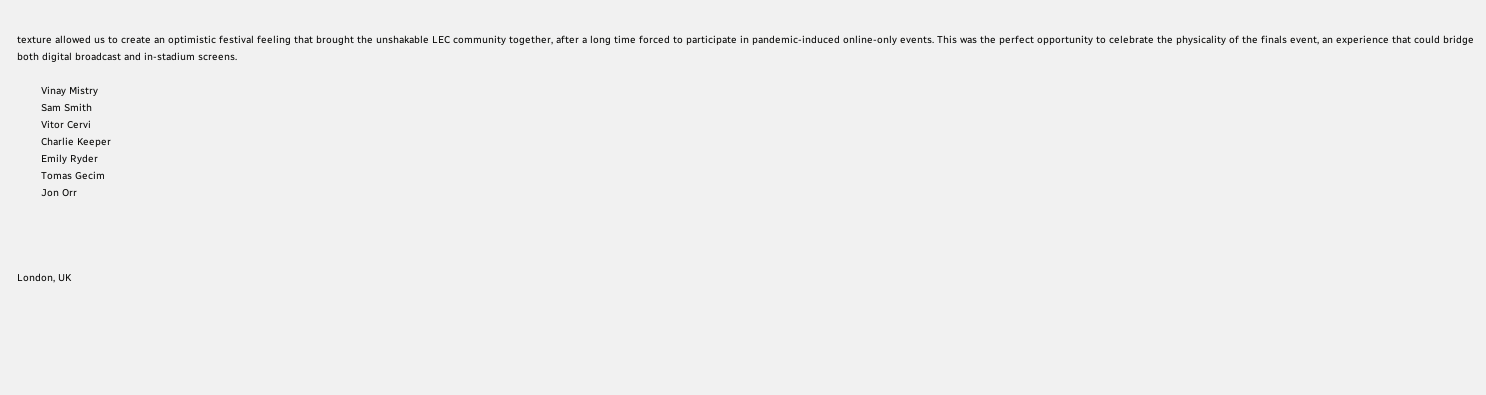texture allowed us to create an optimistic festival feeling that brought the unshakable LEC community together, after a long time forced to participate in pandemic-induced online-only events. This was the perfect opportunity to celebrate the physicality of the finals event, an experience that could bridge both digital broadcast and in-stadium screens.

        Vinay Mistry
        Sam Smith
        Vitor Cervi
        Charlie Keeper
        Emily Ryder
        Tomas Gecim
        Jon Orr




London, UK